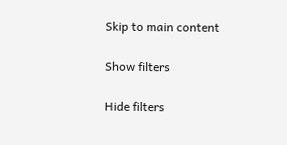Skip to main content

Show filters

Hide filters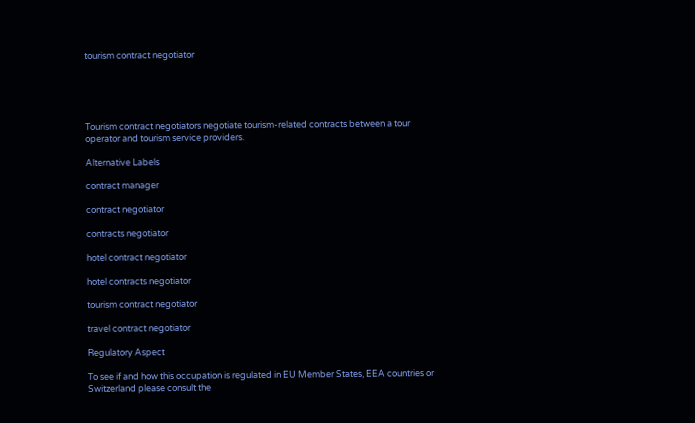tourism contract negotiator





Tourism contract negotiators negotiate tourism-related contracts between a tour operator and tourism service providers.

Alternative Labels

contract manager

contract negotiator

contracts negotiator

hotel contract negotiator

hotel contracts negotiator

tourism contract negotiator

travel contract negotiator

Regulatory Aspect

To see if and how this occupation is regulated in EU Member States, EEA countries or Switzerland please consult the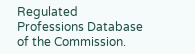Regulated Professions Database of the Commission.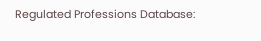Regulated Professions Database: